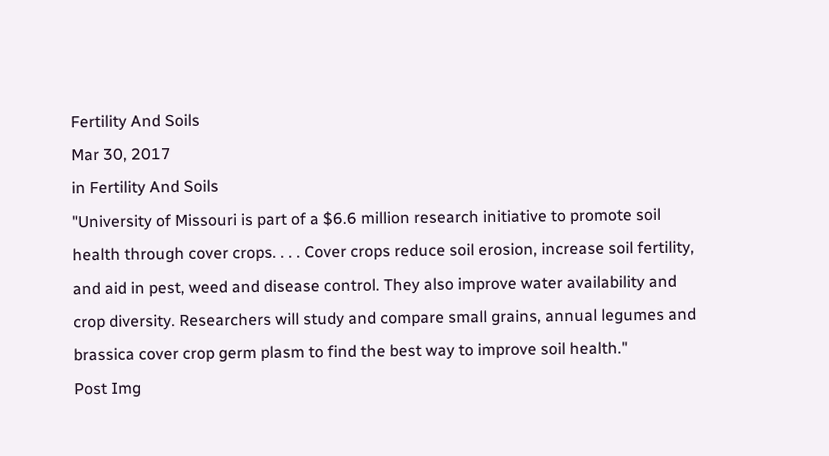Fertility And Soils
Mar 30, 2017
in Fertility And Soils
"University of Missouri is part of a $6.6 million research initiative to promote soil health through cover crops. . . . Cover crops reduce soil erosion, increase soil fertility, and aid in pest, weed and disease control. They also improve water availability and crop diversity. Researchers will study and compare small grains, annual legumes and brassica cover crop germ plasm to find the best way to improve soil health."
Post Img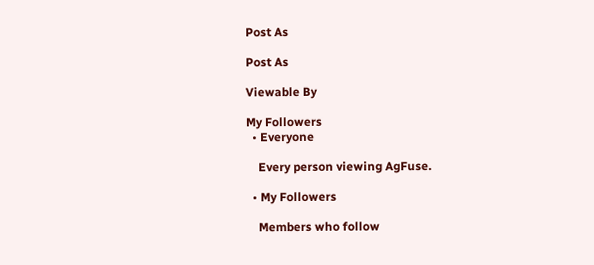Post As

Post As

Viewable By

My Followers
  • Everyone

    Every person viewing AgFuse.

  • My Followers

    Members who follow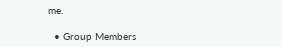me.

  • Group Members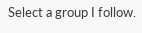Select a group I follow.